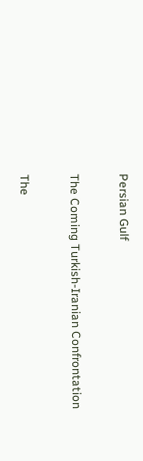Persian Gulf

The Coming Turkish-Iranian Confrontation

The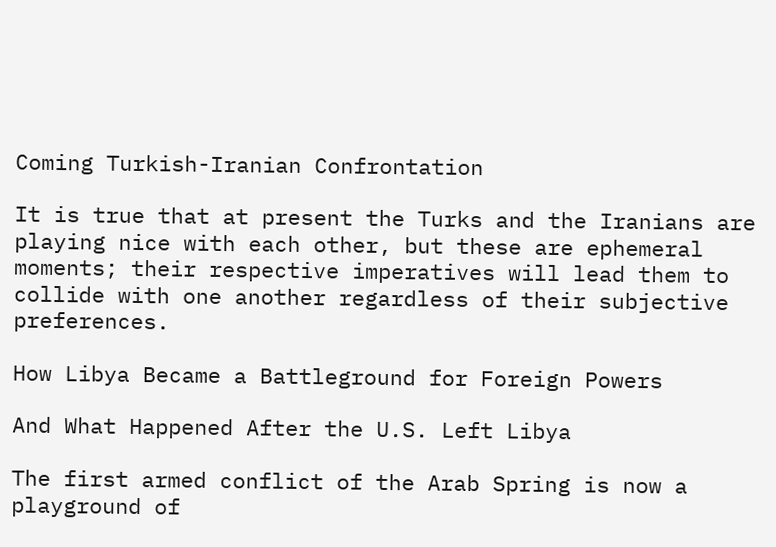Coming Turkish-Iranian Confrontation

It is true that at present the Turks and the Iranians are playing nice with each other, but these are ephemeral moments; their respective imperatives will lead them to collide with one another regardless of their subjective preferences.

How Libya Became a Battleground for Foreign Powers

And What Happened After the U.S. Left Libya

The first armed conflict of the Arab Spring is now a playground of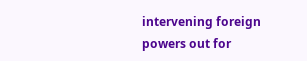intervening foreign powers out for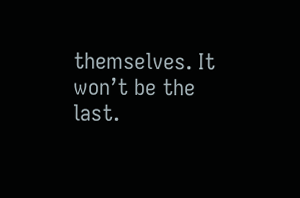themselves. It won’t be the last.